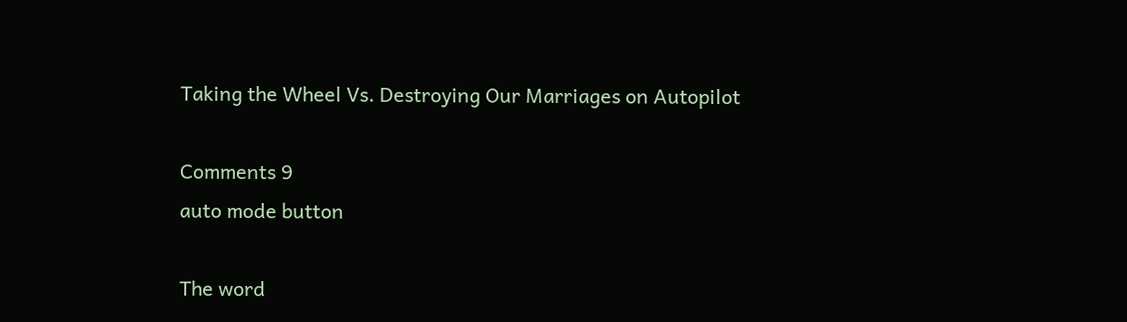Taking the Wheel Vs. Destroying Our Marriages on Autopilot

Comments 9
auto mode button

The word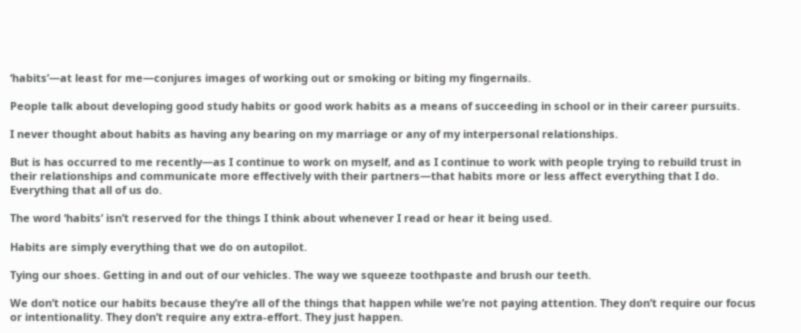‘habits’—at least for me—conjures images of working out or smoking or biting my fingernails.

People talk about developing good study habits or good work habits as a means of succeeding in school or in their career pursuits.

I never thought about habits as having any bearing on my marriage or any of my interpersonal relationships.

But is has occurred to me recently—as I continue to work on myself, and as I continue to work with people trying to rebuild trust in their relationships and communicate more effectively with their partners—that habits more or less affect everything that I do. Everything that all of us do.

The word ‘habits’ isn’t reserved for the things I think about whenever I read or hear it being used.

Habits are simply everything that we do on autopilot.

Tying our shoes. Getting in and out of our vehicles. The way we squeeze toothpaste and brush our teeth.

We don’t notice our habits because they’re all of the things that happen while we’re not paying attention. They don’t require our focus or intentionality. They don’t require any extra-effort. They just happen.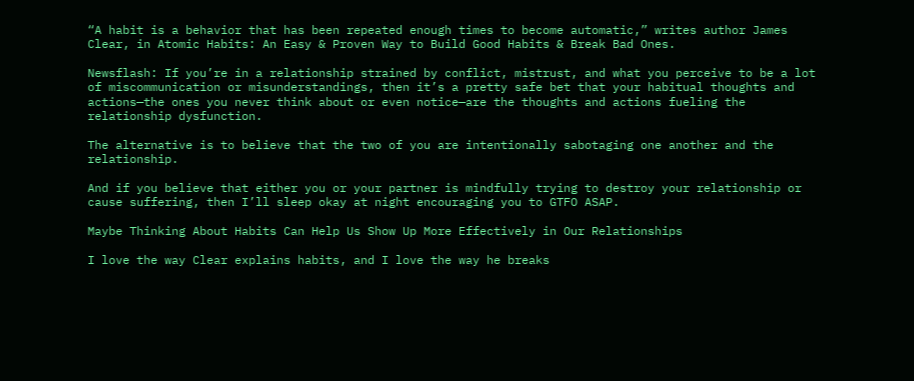“A habit is a behavior that has been repeated enough times to become automatic,” writes author James Clear, in Atomic Habits: An Easy & Proven Way to Build Good Habits & Break Bad Ones.

Newsflash: If you’re in a relationship strained by conflict, mistrust, and what you perceive to be a lot of miscommunication or misunderstandings, then it’s a pretty safe bet that your habitual thoughts and actions—the ones you never think about or even notice—are the thoughts and actions fueling the relationship dysfunction.

The alternative is to believe that the two of you are intentionally sabotaging one another and the relationship.

And if you believe that either you or your partner is mindfully trying to destroy your relationship or cause suffering, then I’ll sleep okay at night encouraging you to GTFO ASAP.

Maybe Thinking About Habits Can Help Us Show Up More Effectively in Our Relationships

I love the way Clear explains habits, and I love the way he breaks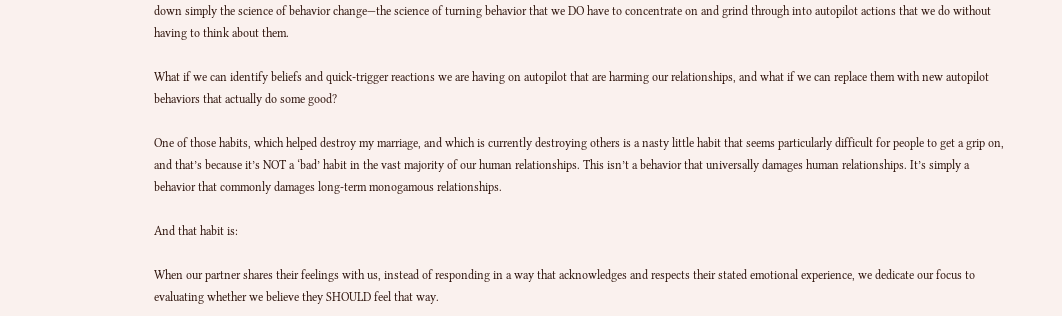down simply the science of behavior change—the science of turning behavior that we DO have to concentrate on and grind through into autopilot actions that we do without having to think about them.

What if we can identify beliefs and quick-trigger reactions we are having on autopilot that are harming our relationships, and what if we can replace them with new autopilot behaviors that actually do some good?

One of those habits, which helped destroy my marriage, and which is currently destroying others is a nasty little habit that seems particularly difficult for people to get a grip on, and that’s because it’s NOT a ‘bad’ habit in the vast majority of our human relationships. This isn’t a behavior that universally damages human relationships. It’s simply a behavior that commonly damages long-term monogamous relationships.

And that habit is:

When our partner shares their feelings with us, instead of responding in a way that acknowledges and respects their stated emotional experience, we dedicate our focus to evaluating whether we believe they SHOULD feel that way.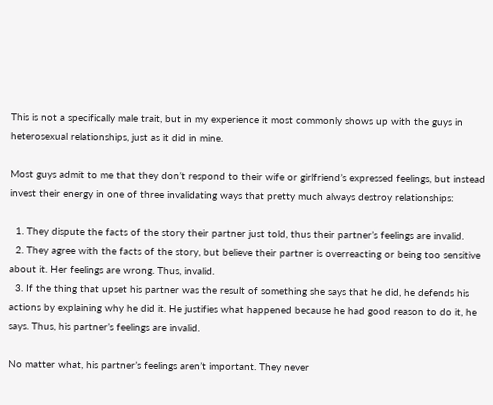This is not a specifically male trait, but in my experience it most commonly shows up with the guys in heterosexual relationships, just as it did in mine.

Most guys admit to me that they don’t respond to their wife or girlfriend’s expressed feelings, but instead invest their energy in one of three invalidating ways that pretty much always destroy relationships:

  1. They dispute the facts of the story their partner just told, thus their partner’s feelings are invalid.
  2. They agree with the facts of the story, but believe their partner is overreacting or being too sensitive about it. Her feelings are wrong. Thus, invalid.
  3. If the thing that upset his partner was the result of something she says that he did, he defends his actions by explaining why he did it. He justifies what happened because he had good reason to do it, he says. Thus, his partner’s feelings are invalid.

No matter what, his partner’s feelings aren’t important. They never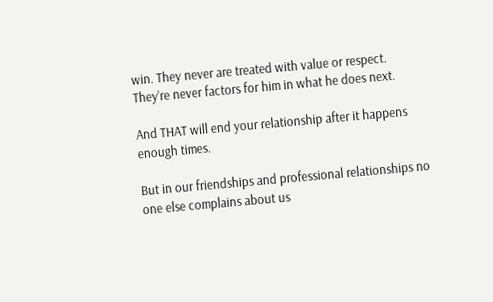win. They never are treated with value or respect. They’re never factors for him in what he does next.

And THAT will end your relationship after it happens enough times.

But in our friendships and professional relationships no one else complains about us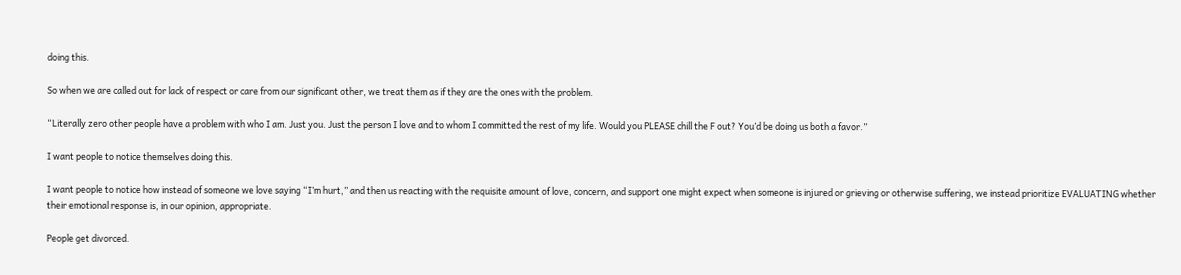doing this.

So when we are called out for lack of respect or care from our significant other, we treat them as if they are the ones with the problem.

“Literally zero other people have a problem with who I am. Just you. Just the person I love and to whom I committed the rest of my life. Would you PLEASE chill the F out? You’d be doing us both a favor.”

I want people to notice themselves doing this.

I want people to notice how instead of someone we love saying “I’m hurt,” and then us reacting with the requisite amount of love, concern, and support one might expect when someone is injured or grieving or otherwise suffering, we instead prioritize EVALUATING whether their emotional response is, in our opinion, appropriate.

People get divorced.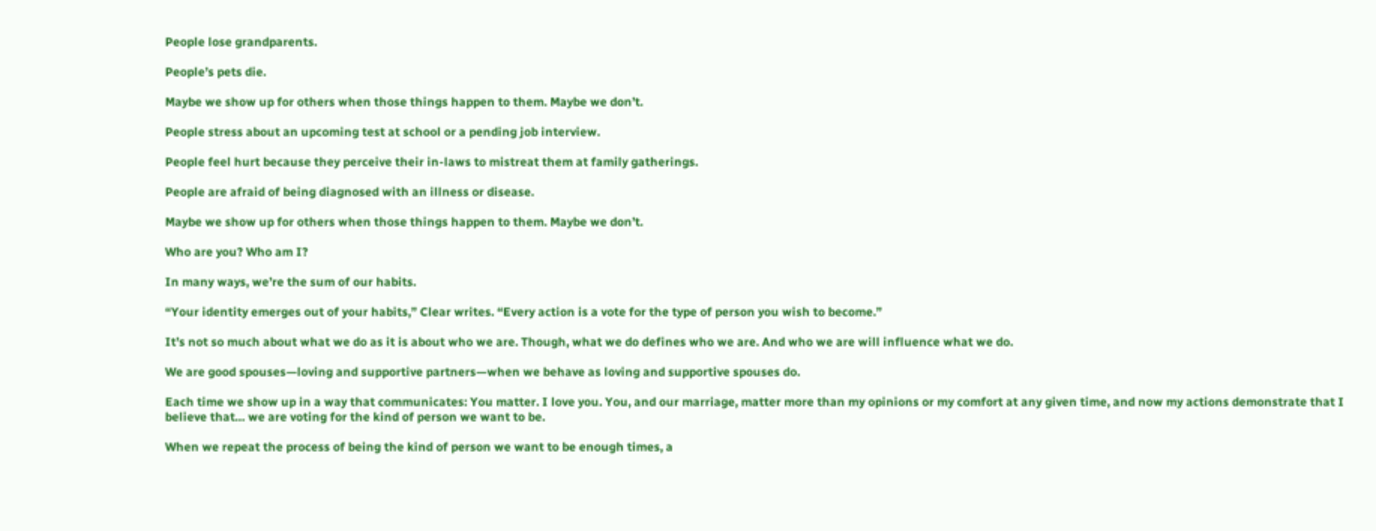People lose grandparents.

People’s pets die.

Maybe we show up for others when those things happen to them. Maybe we don’t.

People stress about an upcoming test at school or a pending job interview.

People feel hurt because they perceive their in-laws to mistreat them at family gatherings.

People are afraid of being diagnosed with an illness or disease.

Maybe we show up for others when those things happen to them. Maybe we don’t.

Who are you? Who am I?

In many ways, we’re the sum of our habits.

“Your identity emerges out of your habits,” Clear writes. “Every action is a vote for the type of person you wish to become.”

It’s not so much about what we do as it is about who we are. Though, what we do defines who we are. And who we are will influence what we do.

We are good spouses—loving and supportive partners—when we behave as loving and supportive spouses do.

Each time we show up in a way that communicates: You matter. I love you. You, and our marriage, matter more than my opinions or my comfort at any given time, and now my actions demonstrate that I believe that… we are voting for the kind of person we want to be.

When we repeat the process of being the kind of person we want to be enough times, a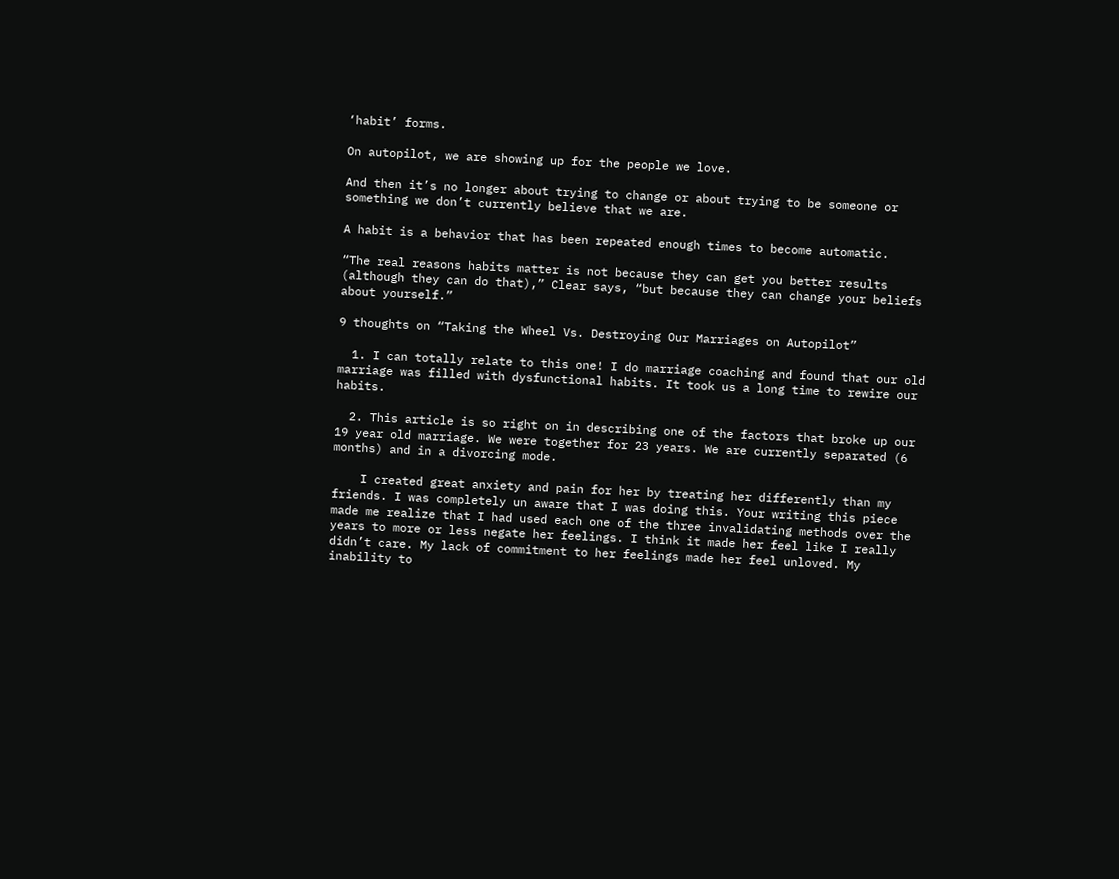‘habit’ forms.

On autopilot, we are showing up for the people we love.

And then it’s no longer about trying to change or about trying to be someone or something we don’t currently believe that we are.

A habit is a behavior that has been repeated enough times to become automatic.

“The real reasons habits matter is not because they can get you better results (although they can do that),” Clear says, “but because they can change your beliefs about yourself.”

9 thoughts on “Taking the Wheel Vs. Destroying Our Marriages on Autopilot”

  1. I can totally relate to this one! I do marriage coaching and found that our old marriage was filled with dysfunctional habits. It took us a long time to rewire our habits.

  2. This article is so right on in describing one of the factors that broke up our 19 year old marriage. We were together for 23 years. We are currently separated (6 months) and in a divorcing mode.

    I created great anxiety and pain for her by treating her differently than my friends. I was completely un aware that I was doing this. Your writing this piece made me realize that I had used each one of the three invalidating methods over the years to more or less negate her feelings. I think it made her feel like I really didn’t care. My lack of commitment to her feelings made her feel unloved. My inability to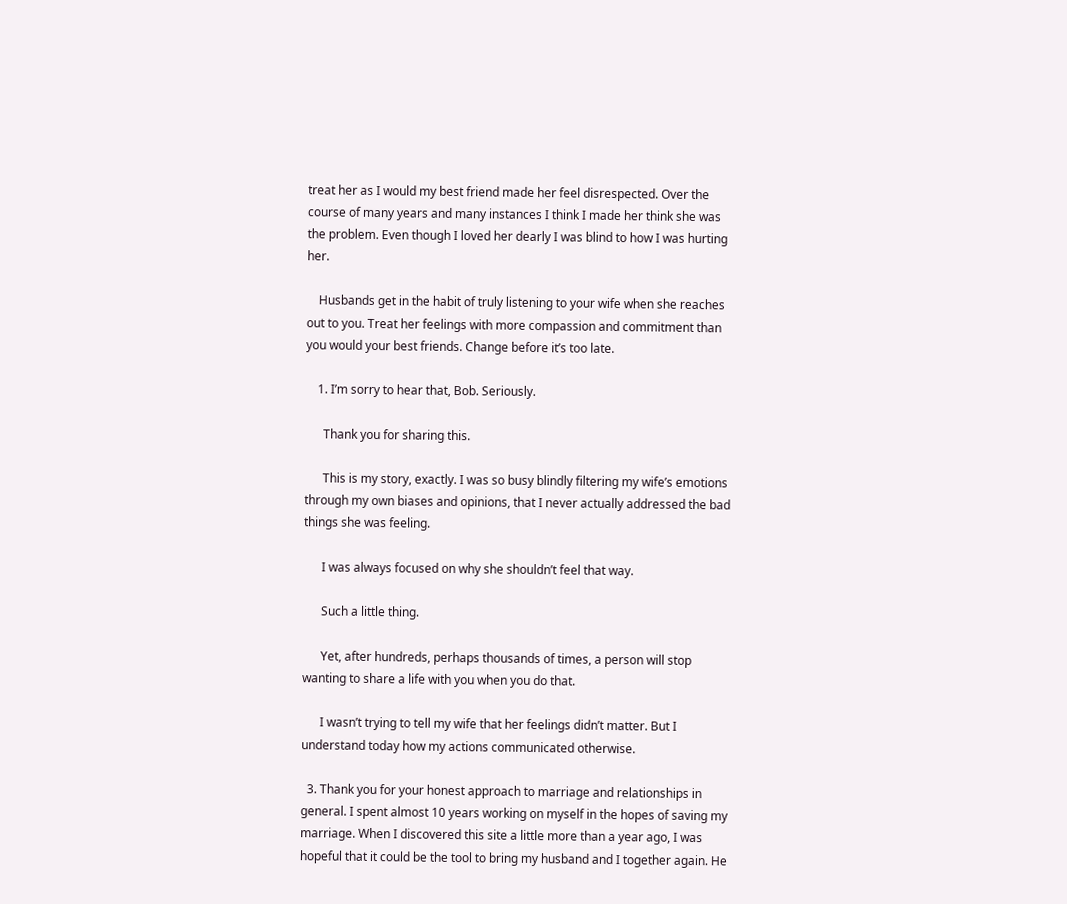treat her as I would my best friend made her feel disrespected. Over the course of many years and many instances I think I made her think she was the problem. Even though I loved her dearly I was blind to how I was hurting her.

    Husbands get in the habit of truly listening to your wife when she reaches out to you. Treat her feelings with more compassion and commitment than you would your best friends. Change before it’s too late.

    1. I’m sorry to hear that, Bob. Seriously.

      Thank you for sharing this.

      This is my story, exactly. I was so busy blindly filtering my wife’s emotions through my own biases and opinions, that I never actually addressed the bad things she was feeling.

      I was always focused on why she shouldn’t feel that way.

      Such a little thing.

      Yet, after hundreds, perhaps thousands of times, a person will stop wanting to share a life with you when you do that.

      I wasn’t trying to tell my wife that her feelings didn’t matter. But I understand today how my actions communicated otherwise.

  3. Thank you for your honest approach to marriage and relationships in general. I spent almost 10 years working on myself in the hopes of saving my marriage. When I discovered this site a little more than a year ago, I was hopeful that it could be the tool to bring my husband and I together again. He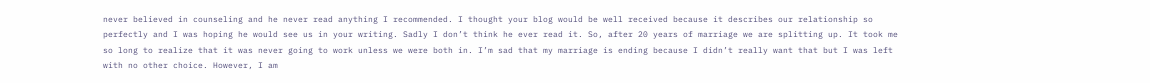never believed in counseling and he never read anything I recommended. I thought your blog would be well received because it describes our relationship so perfectly and I was hoping he would see us in your writing. Sadly I don’t think he ever read it. So, after 20 years of marriage we are splitting up. It took me so long to realize that it was never going to work unless we were both in. I’m sad that my marriage is ending because I didn’t really want that but I was left with no other choice. However, I am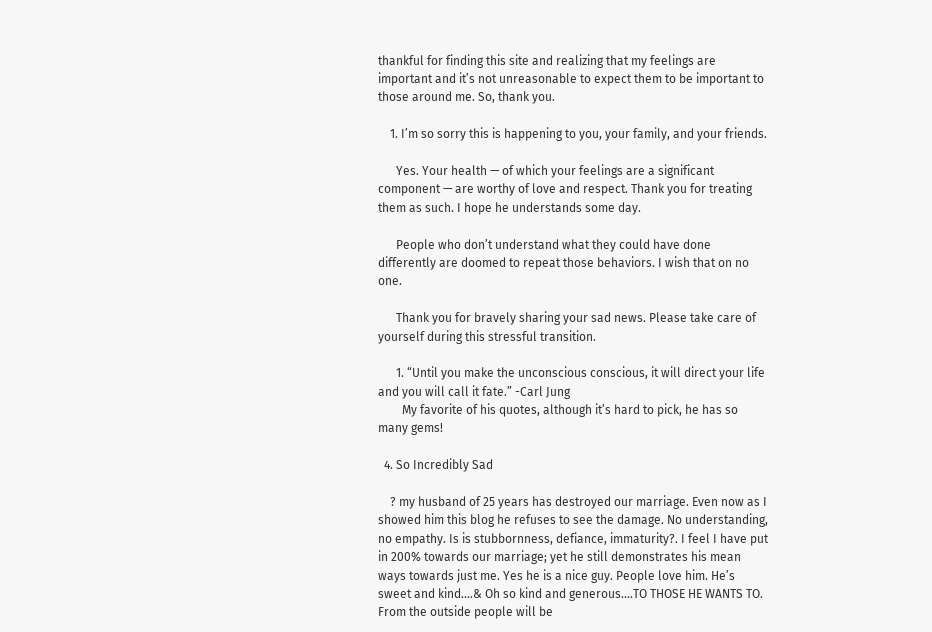thankful for finding this site and realizing that my feelings are important and it’s not unreasonable to expect them to be important to those around me. So, thank you.

    1. I’m so sorry this is happening to you, your family, and your friends.

      Yes. Your health — of which your feelings are a significant component — are worthy of love and respect. Thank you for treating them as such. I hope he understands some day.

      People who don’t understand what they could have done differently are doomed to repeat those behaviors. I wish that on no one.

      Thank you for bravely sharing your sad news. Please take care of yourself during this stressful transition.

      1. “Until you make the unconscious conscious, it will direct your life and you will call it fate.” -Carl Jung
        My favorite of his quotes, although it’s hard to pick, he has so many gems!

  4. So Incredibly Sad

    ? my husband of 25 years has destroyed our marriage. Even now as I showed him this blog he refuses to see the damage. No understanding, no empathy. Is is stubbornness, defiance, immaturity?. I feel I have put in 200% towards our marriage; yet he still demonstrates his mean ways towards just me. Yes he is a nice guy. People love him. He’s sweet and kind….& Oh so kind and generous….TO THOSE HE WANTS TO. From the outside people will be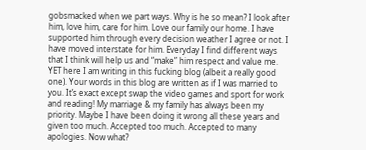gobsmacked when we part ways. Why is he so mean? I look after him, love him, care for him. Love our family our home. I have supported him through every decision weather I agree or not. I have moved interstate for him. Everyday I find different ways that I think will help us and “make” him respect and value me. YET here I am writing in this fucking blog (albeit a really good one). Your words in this blog are written as if I was married to you. It’s exact except swap the video games and sport for work and reading! My marriage & my family has always been my priority. Maybe I have been doing it wrong all these years and given too much. Accepted too much. Accepted to many apologies. Now what?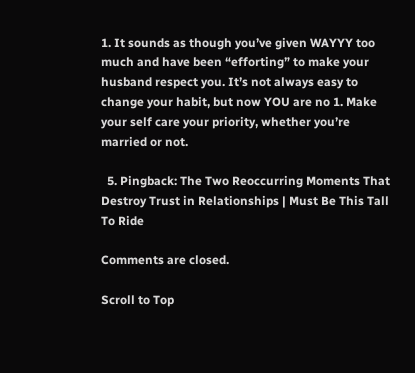1. It sounds as though you’ve given WAYYY too much and have been “efforting” to make your husband respect you. It’s not always easy to change your habit, but now YOU are no 1. Make your self care your priority, whether you’re married or not.

  5. Pingback: The Two Reoccurring Moments That Destroy Trust in Relationships | Must Be This Tall To Ride

Comments are closed.

Scroll to Top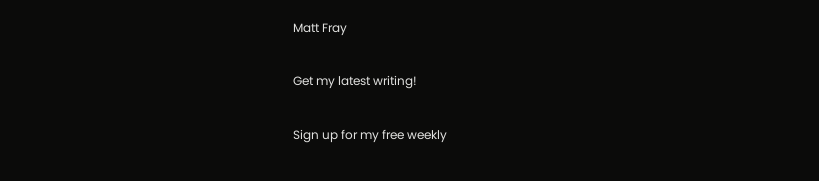Matt Fray

Get my latest writing!

Sign up for my free weekly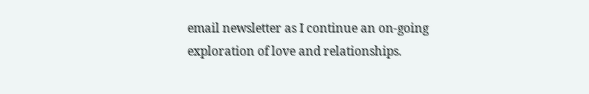email newsletter as I continue an on-going exploration of love and relationships.